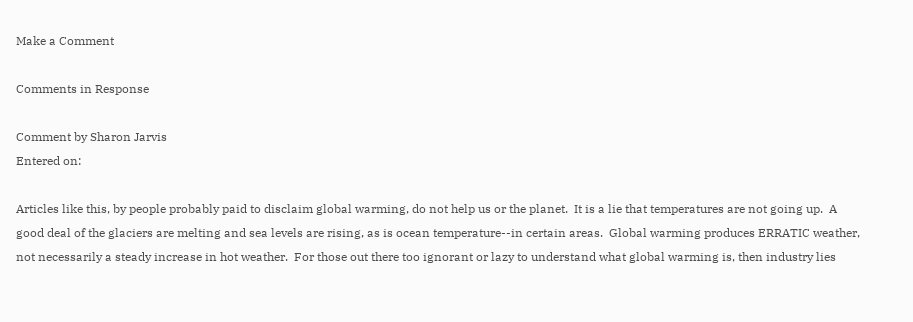Make a Comment

Comments in Response

Comment by Sharon Jarvis
Entered on:

Articles like this, by people probably paid to disclaim global warming, do not help us or the planet.  It is a lie that temperatures are not going up.  A good deal of the glaciers are melting and sea levels are rising, as is ocean temperature--in certain areas.  Global warming produces ERRATIC weather, not necessarily a steady increase in hot weather.  For those out there too ignorant or lazy to understand what global warming is, then industry lies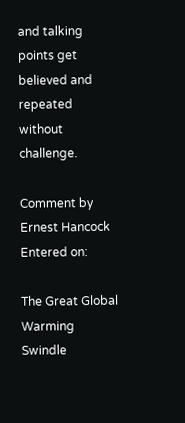and talking points get believed and repeated without challenge.

Comment by Ernest Hancock
Entered on:

The Great Global Warming Swindle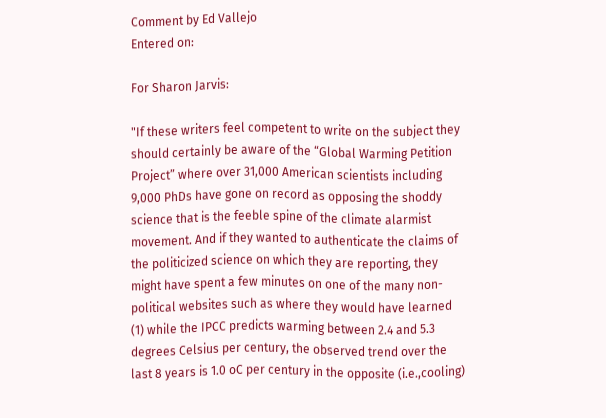Comment by Ed Vallejo
Entered on:

For Sharon Jarvis:

"If these writers feel competent to write on the subject they should certainly be aware of the “Global Warming Petition Project” where over 31,000 American scientists including 9,000 PhDs have gone on record as opposing the shoddy science that is the feeble spine of the climate alarmist movement. And if they wanted to authenticate the claims of the politicized science on which they are reporting, they might have spent a few minutes on one of the many non-political websites such as where they would have learned (1) while the IPCC predicts warming between 2.4 and 5.3 degrees Celsius per century, the observed trend over the last 8 years is 1.0 oC per century in the opposite (i.e.,cooling)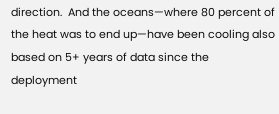direction.  And the oceans—where 80 percent of the heat was to end up—have been cooling also based on 5+ years of data since the deployment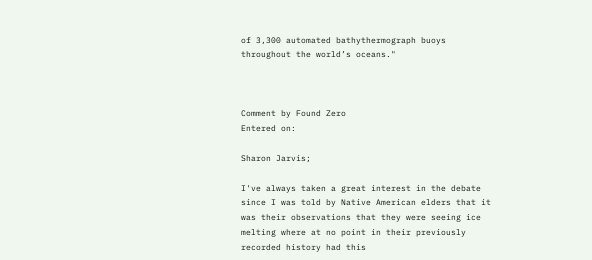of 3,300 automated bathythermograph buoys throughout the world’s oceans."



Comment by Found Zero
Entered on:

Sharon Jarvis;

I've always taken a great interest in the debate since I was told by Native American elders that it was their observations that they were seeing ice melting where at no point in their previously recorded history had this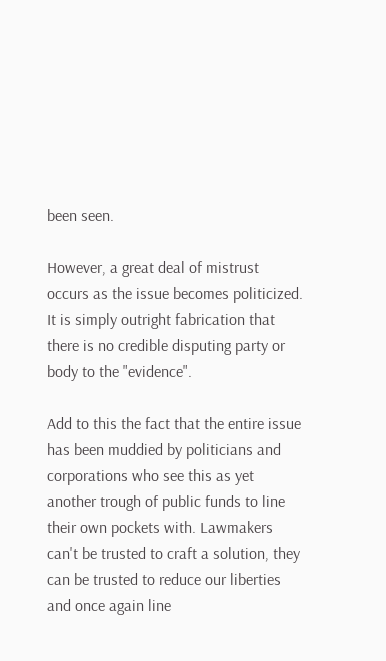been seen.

However, a great deal of mistrust occurs as the issue becomes politicized. It is simply outright fabrication that there is no credible disputing party or body to the "evidence".

Add to this the fact that the entire issue has been muddied by politicians and corporations who see this as yet another trough of public funds to line their own pockets with. Lawmakers can't be trusted to craft a solution, they can be trusted to reduce our liberties and once again line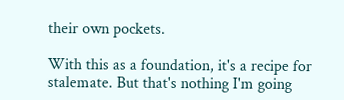their own pockets.

With this as a foundation, it's a recipe for stalemate. But that's nothing I'm going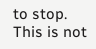to stop. This is not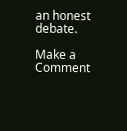an honest debate.

Make a Comment